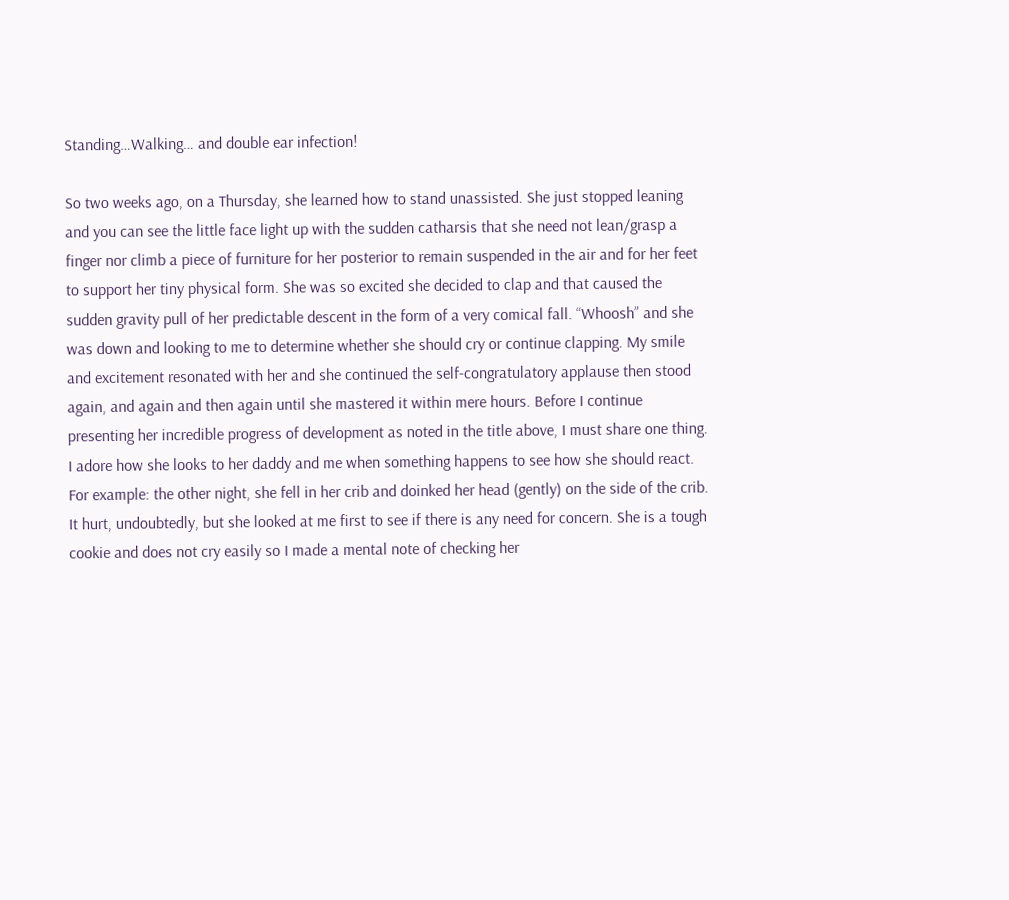Standing…Walking… and double ear infection!

So two weeks ago, on a Thursday, she learned how to stand unassisted. She just stopped leaning and you can see the little face light up with the sudden catharsis that she need not lean/grasp a finger nor climb a piece of furniture for her posterior to remain suspended in the air and for her feet to support her tiny physical form. She was so excited she decided to clap and that caused the sudden gravity pull of her predictable descent in the form of a very comical fall. “Whoosh” and she was down and looking to me to determine whether she should cry or continue clapping. My smile and excitement resonated with her and she continued the self-congratulatory applause then stood again, and again and then again until she mastered it within mere hours. Before I continue presenting her incredible progress of development as noted in the title above, I must share one thing. I adore how she looks to her daddy and me when something happens to see how she should react. For example: the other night, she fell in her crib and doinked her head (gently) on the side of the crib. It hurt, undoubtedly, but she looked at me first to see if there is any need for concern. She is a tough cookie and does not cry easily so I made a mental note of checking her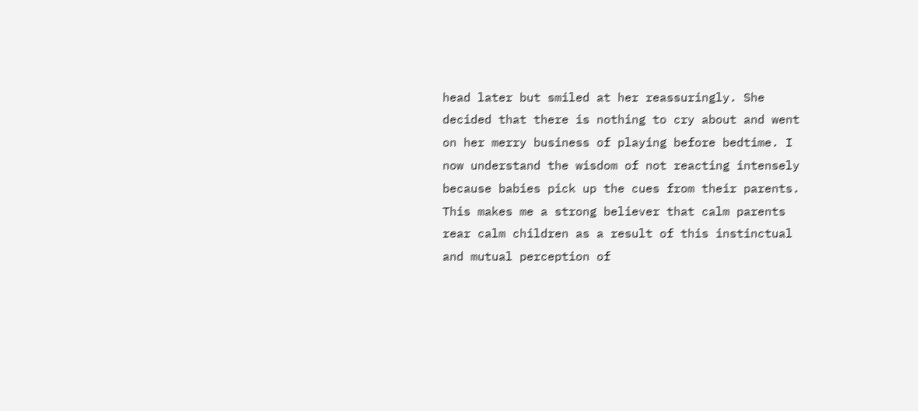head later but smiled at her reassuringly. She decided that there is nothing to cry about and went on her merry business of playing before bedtime. I now understand the wisdom of not reacting intensely because babies pick up the cues from their parents. This makes me a strong believer that calm parents rear calm children as a result of this instinctual and mutual perception of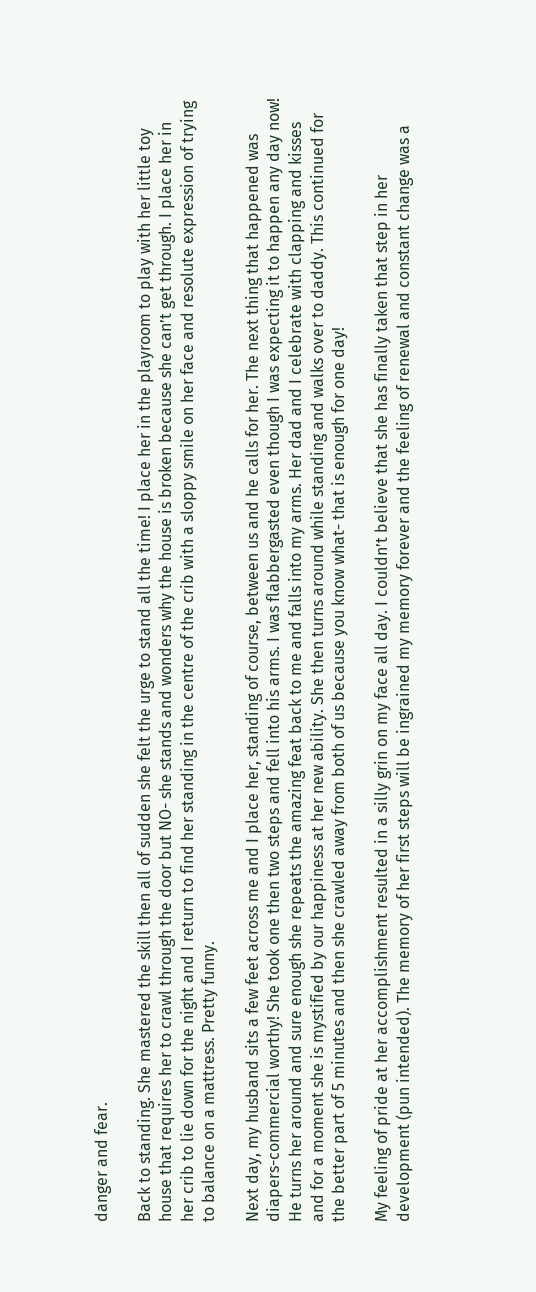danger and fear.

Back to standing. She mastered the skill then all of sudden she felt the urge to stand all the time! I place her in the playroom to play with her little toy house that requires her to crawl through the door but NO- she stands and wonders why the house is broken because she can’t get through. I place her in her crib to lie down for the night and I return to find her standing in the centre of the crib with a sloppy smile on her face and resolute expression of trying to balance on a mattress. Pretty funny.

Next day, my husband sits a few feet across me and I place her, standing of course, between us and he calls for her. The next thing that happened was diapers-commercial worthy! She took one then two steps and fell into his arms. I was flabbergasted even though I was expecting it to happen any day now! He turns her around and sure enough she repeats the amazing feat back to me and falls into my arms. Her dad and I celebrate with clapping and kisses and for a moment she is mystified by our happiness at her new ability. She then turns around while standing and walks over to daddy. This continued for the better part of 5 minutes and then she crawled away from both of us because you know what- that is enough for one day!

My feeling of pride at her accomplishment resulted in a silly grin on my face all day. I couldn’t believe that she has finally taken that step in her development (pun intended). The memory of her first steps will be ingrained my memory forever and the feeling of renewal and constant change was a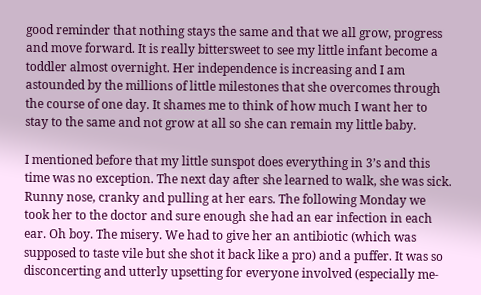good reminder that nothing stays the same and that we all grow, progress and move forward. It is really bittersweet to see my little infant become a toddler almost overnight. Her independence is increasing and I am astounded by the millions of little milestones that she overcomes through the course of one day. It shames me to think of how much I want her to stay to the same and not grow at all so she can remain my little baby.

I mentioned before that my little sunspot does everything in 3’s and this time was no exception. The next day after she learned to walk, she was sick. Runny nose, cranky and pulling at her ears. The following Monday we took her to the doctor and sure enough she had an ear infection in each ear. Oh boy. The misery. We had to give her an antibiotic (which was supposed to taste vile but she shot it back like a pro) and a puffer. It was so disconcerting and utterly upsetting for everyone involved (especially me-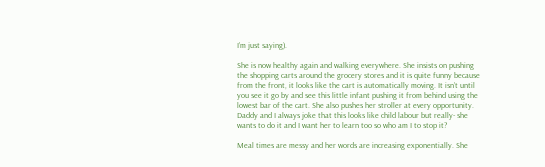I’m just saying).

She is now healthy again and walking everywhere. She insists on pushing the shopping carts around the grocery stores and it is quite funny because from the front, it looks like the cart is automatically moving. It isn’t until you see it go by and see this little infant pushing it from behind using the lowest bar of the cart. She also pushes her stroller at every opportunity. Daddy and I always joke that this looks like child labour but really- she wants to do it and I want her to learn too so who am I to stop it?

Meal times are messy and her words are increasing exponentially. She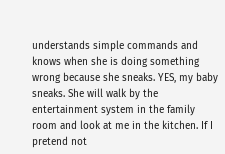understands simple commands and knows when she is doing something wrong because she sneaks. YES, my baby sneaks. She will walk by the entertainment system in the family room and look at me in the kitchen. If I pretend not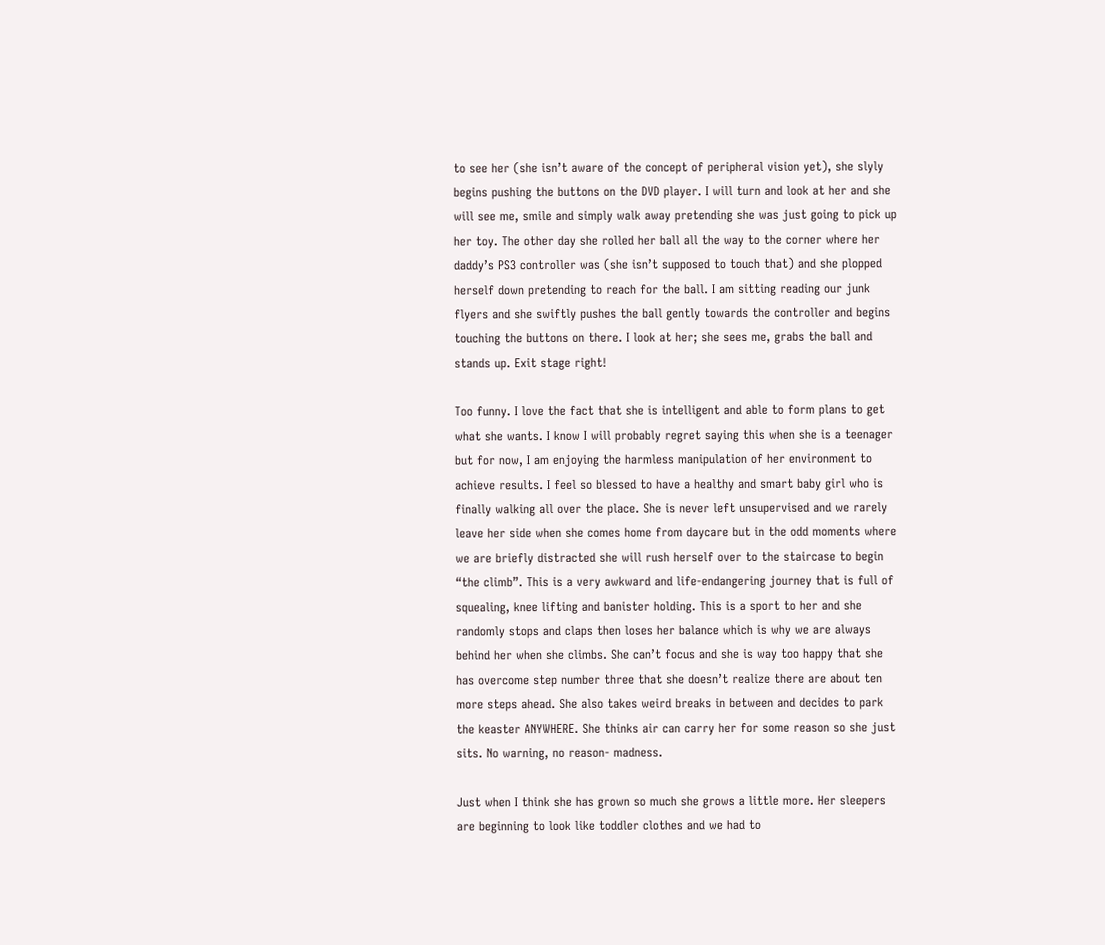to see her (she isn’t aware of the concept of peripheral vision yet), she slyly begins pushing the buttons on the DVD player. I will turn and look at her and she will see me, smile and simply walk away pretending she was just going to pick up her toy. The other day she rolled her ball all the way to the corner where her daddy’s PS3 controller was (she isn’t supposed to touch that) and she plopped herself down pretending to reach for the ball. I am sitting reading our junk flyers and she swiftly pushes the ball gently towards the controller and begins touching the buttons on there. I look at her; she sees me, grabs the ball and stands up. Exit stage right!

Too funny. I love the fact that she is intelligent and able to form plans to get what she wants. I know I will probably regret saying this when she is a teenager but for now, I am enjoying the harmless manipulation of her environment to achieve results. I feel so blessed to have a healthy and smart baby girl who is finally walking all over the place. She is never left unsupervised and we rarely leave her side when she comes home from daycare but in the odd moments where we are briefly distracted she will rush herself over to the staircase to begin “the climb”. This is a very awkward and life-endangering journey that is full of squealing, knee lifting and banister holding. This is a sport to her and she randomly stops and claps then loses her balance which is why we are always behind her when she climbs. She can’t focus and she is way too happy that she has overcome step number three that she doesn’t realize there are about ten more steps ahead. She also takes weird breaks in between and decides to park the keaster ANYWHERE. She thinks air can carry her for some reason so she just sits. No warning, no reason- madness.

Just when I think she has grown so much she grows a little more. Her sleepers are beginning to look like toddler clothes and we had to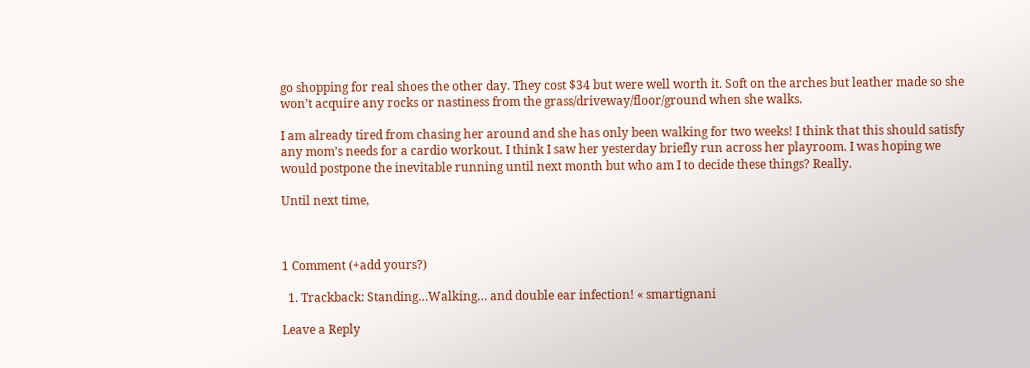go shopping for real shoes the other day. They cost $34 but were well worth it. Soft on the arches but leather made so she won’t acquire any rocks or nastiness from the grass/driveway/floor/ground when she walks.

I am already tired from chasing her around and she has only been walking for two weeks! I think that this should satisfy any mom’s needs for a cardio workout. I think I saw her yesterday briefly run across her playroom. I was hoping we would postpone the inevitable running until next month but who am I to decide these things? Really.

Until next time,



1 Comment (+add yours?)

  1. Trackback: Standing…Walking… and double ear infection! « smartignani

Leave a Reply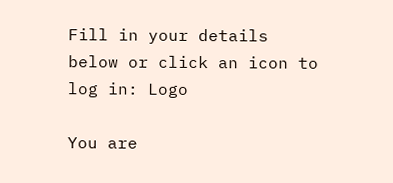Fill in your details below or click an icon to log in: Logo

You are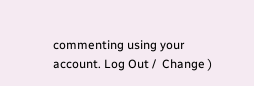commenting using your account. Log Out /  Change )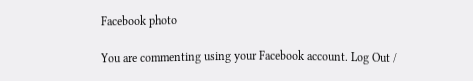Facebook photo

You are commenting using your Facebook account. Log Out /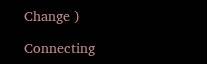Change )

Connecting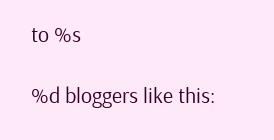to %s

%d bloggers like this: